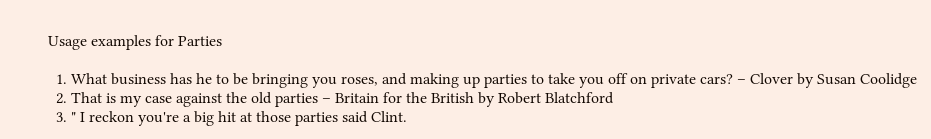Usage examples for Parties

  1. What business has he to be bringing you roses, and making up parties to take you off on private cars? – Clover by Susan Coolidge
  2. That is my case against the old parties – Britain for the British by Robert Blatchford
  3. " I reckon you're a big hit at those parties said Clint.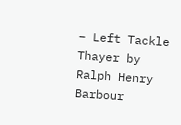– Left Tackle Thayer by Ralph Henry Barbour